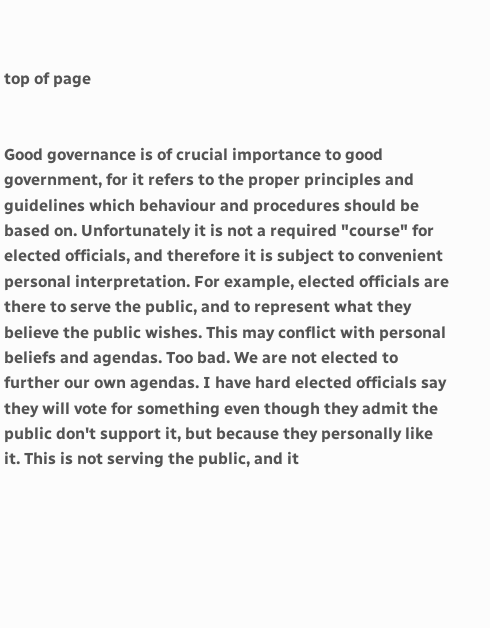top of page


Good governance is of crucial importance to good government, for it refers to the proper principles and guidelines which behaviour and procedures should be based on. Unfortunately it is not a required "course" for elected officials, and therefore it is subject to convenient personal interpretation. For example, elected officials are there to serve the public, and to represent what they believe the public wishes. This may conflict with personal beliefs and agendas. Too bad. We are not elected to further our own agendas. I have hard elected officials say they will vote for something even though they admit the public don't support it, but because they personally like it. This is not serving the public, and it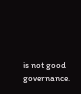is not good governance.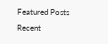Featured Posts
Recent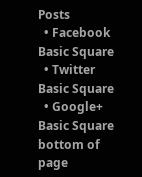Posts
  • Facebook Basic Square
  • Twitter Basic Square
  • Google+ Basic Square
bottom of page